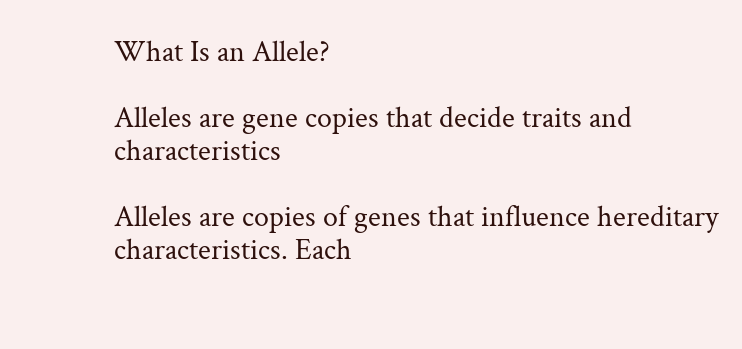What Is an Allele?

Alleles are gene copies that decide traits and characteristics

Alleles are copies of genes that influence hereditary characteristics. Each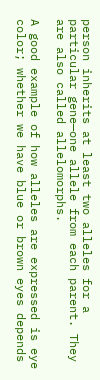person inherits at least two alleles for a particular gene—one allele from each parent. They are also called allelomorphs.

A good example of how alleles are expressed is eye color; whether we have blue or brown eyes depends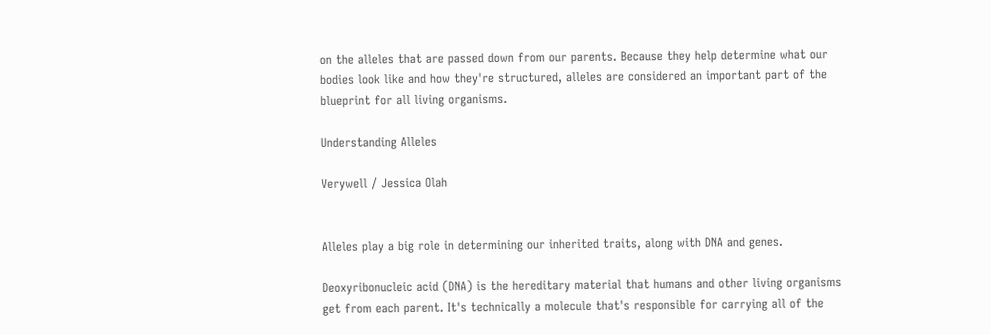on the alleles that are passed down from our parents. Because they help determine what our bodies look like and how they're structured, alleles are considered an important part of the blueprint for all living organisms.

Understanding Alleles

Verywell / Jessica Olah


Alleles play a big role in determining our inherited traits, along with DNA and genes.

Deoxyribonucleic acid (DNA) is the hereditary material that humans and other living organisms get from each parent. It's technically a molecule that's responsible for carrying all of the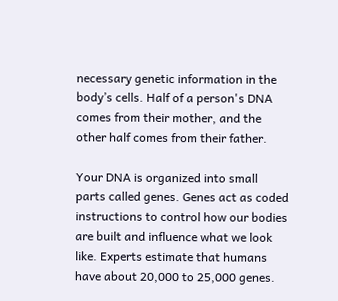necessary genetic information in the body’s cells. Half of a person's DNA comes from their mother, and the other half comes from their father.

Your DNA is organized into small parts called genes. Genes act as coded instructions to control how our bodies are built and influence what we look like. Experts estimate that humans have about 20,000 to 25,000 genes.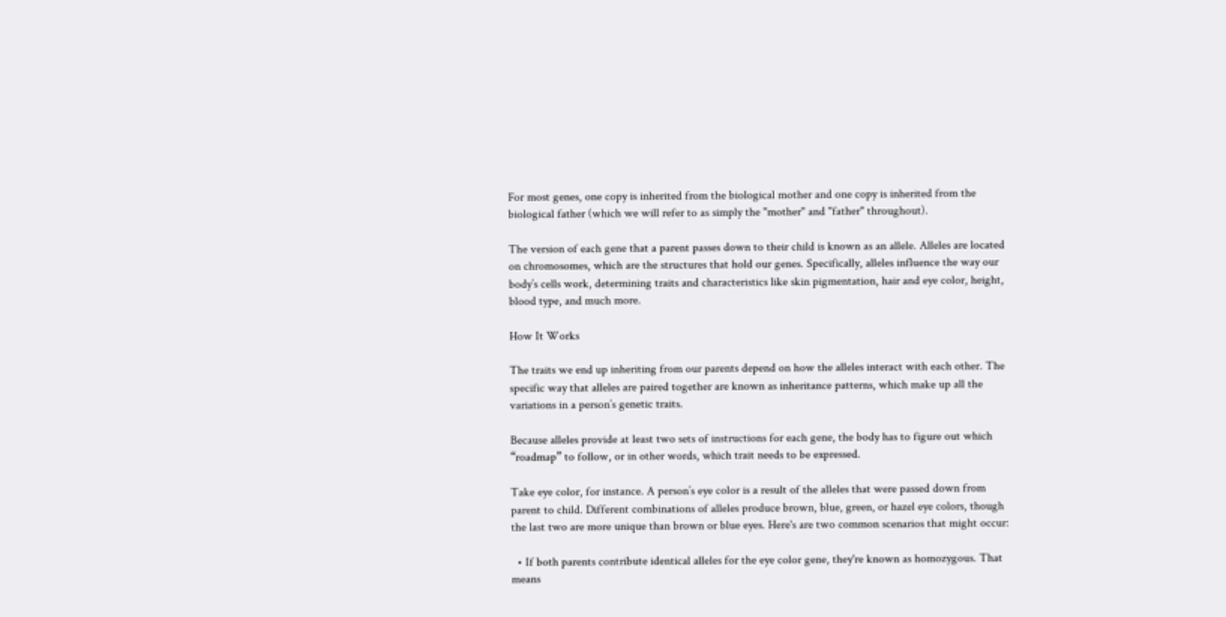For most genes, one copy is inherited from the biological mother and one copy is inherited from the biological father (which we will refer to as simply the "mother" and "father" throughout).

The version of each gene that a parent passes down to their child is known as an allele. Alleles are located on chromosomes, which are the structures that hold our genes. Specifically, alleles influence the way our body’s cells work, determining traits and characteristics like skin pigmentation, hair and eye color, height, blood type, and much more.

How It Works

The traits we end up inheriting from our parents depend on how the alleles interact with each other. The specific way that alleles are paired together are known as inheritance patterns, which make up all the variations in a person’s genetic traits.

Because alleles provide at least two sets of instructions for each gene, the body has to figure out which “roadmap” to follow, or in other words, which trait needs to be expressed.

Take eye color, for instance. A person’s eye color is a result of the alleles that were passed down from parent to child. Different combinations of alleles produce brown, blue, green, or hazel eye colors, though the last two are more unique than brown or blue eyes. Here's are two common scenarios that might occur:

  • If both parents contribute identical alleles for the eye color gene, they're known as homozygous. That means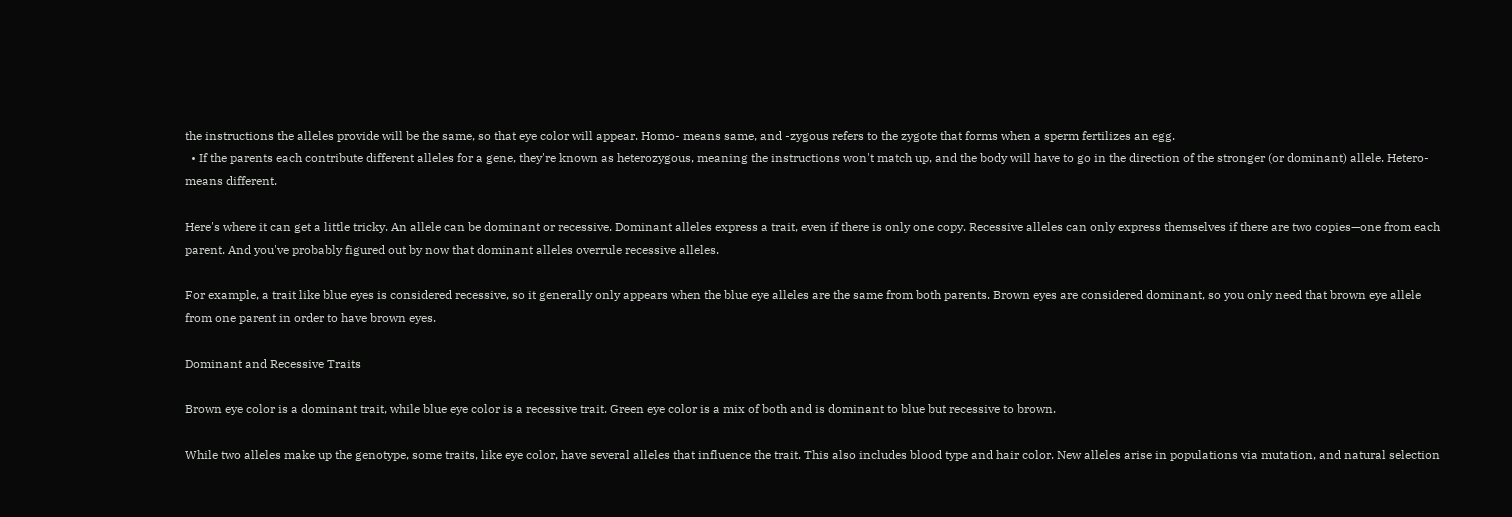the instructions the alleles provide will be the same, so that eye color will appear. Homo- means same, and -zygous refers to the zygote that forms when a sperm fertilizes an egg.
  • If the parents each contribute different alleles for a gene, they're known as heterozygous, meaning the instructions won't match up, and the body will have to go in the direction of the stronger (or dominant) allele. Hetero- means different.

Here's where it can get a little tricky. An allele can be dominant or recessive. Dominant alleles express a trait, even if there is only one copy. Recessive alleles can only express themselves if there are two copies—one from each parent. And you've probably figured out by now that dominant alleles overrule recessive alleles.

For example, a trait like blue eyes is considered recessive, so it generally only appears when the blue eye alleles are the same from both parents. Brown eyes are considered dominant, so you only need that brown eye allele from one parent in order to have brown eyes.

Dominant and Recessive Traits

Brown eye color is a dominant trait, while blue eye color is a recessive trait. Green eye color is a mix of both and is dominant to blue but recessive to brown.

While two alleles make up the genotype, some traits, like eye color, have several alleles that influence the trait. This also includes blood type and hair color. New alleles arise in populations via mutation, and natural selection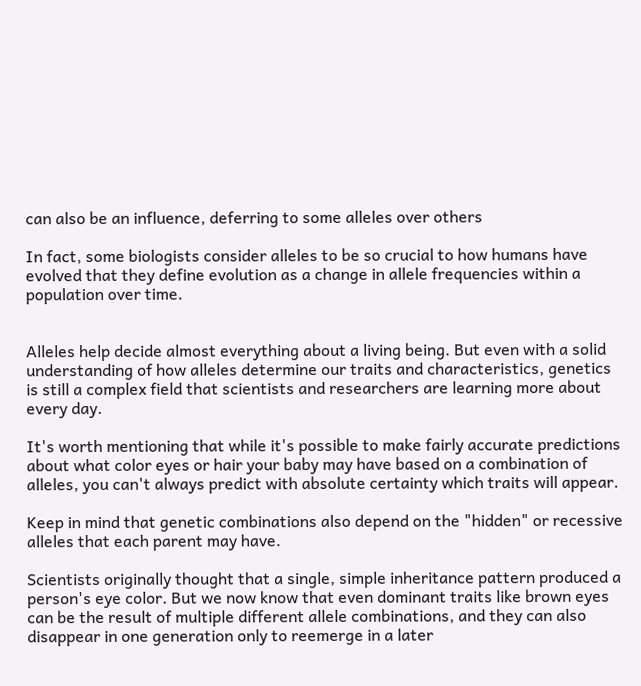can also be an influence, deferring to some alleles over others

In fact, some biologists consider alleles to be so crucial to how humans have evolved that they define evolution as a change in allele frequencies within a population over time.


Alleles help decide almost everything about a living being. But even with a solid understanding of how alleles determine our traits and characteristics, genetics is still a complex field that scientists and researchers are learning more about every day.

It's worth mentioning that while it's possible to make fairly accurate predictions about what color eyes or hair your baby may have based on a combination of alleles, you can't always predict with absolute certainty which traits will appear.

Keep in mind that genetic combinations also depend on the "hidden" or recessive alleles that each parent may have.

Scientists originally thought that a single, simple inheritance pattern produced a person's eye color. But we now know that even dominant traits like brown eyes can be the result of multiple different allele combinations, and they can also disappear in one generation only to reemerge in a later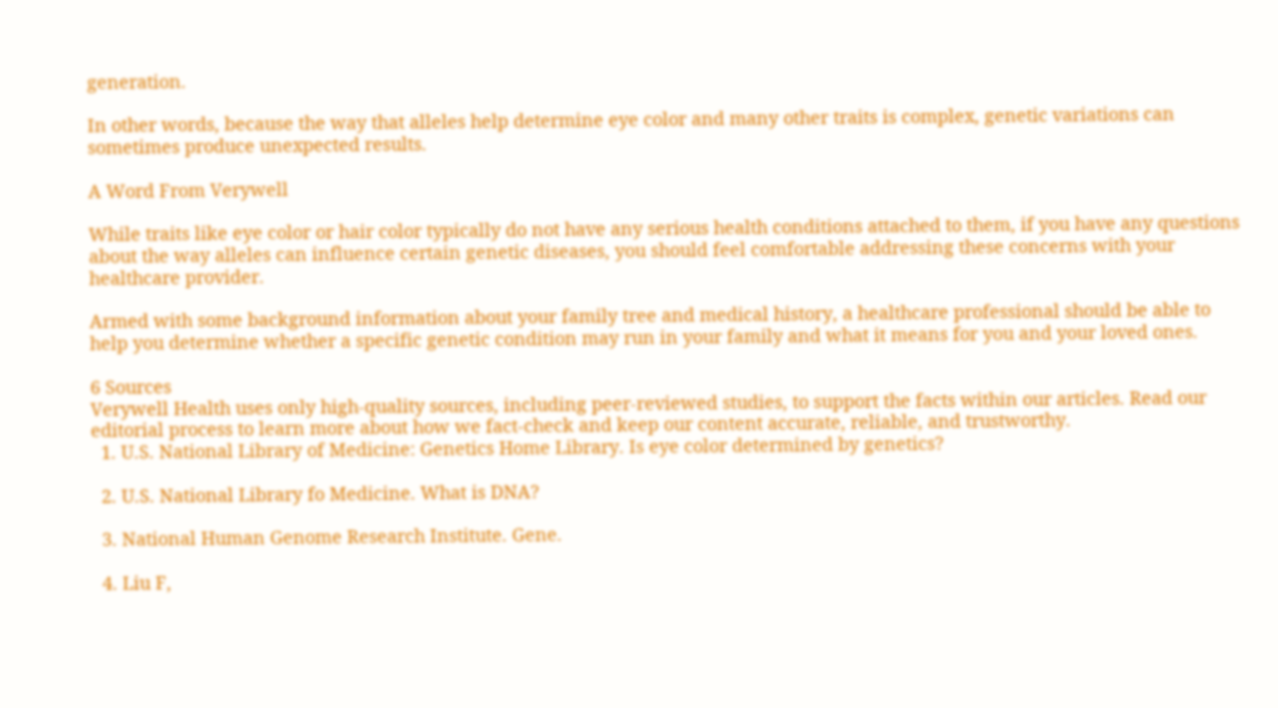generation.

In other words, because the way that alleles help determine eye color and many other traits is complex, genetic variations can sometimes produce unexpected results.

A Word From Verywell

While traits like eye color or hair color typically do not have any serious health conditions attached to them, if you have any questions about the way alleles can influence certain genetic diseases, you should feel comfortable addressing these concerns with your healthcare provider.

Armed with some background information about your family tree and medical history, a healthcare professional should be able to help you determine whether a specific genetic condition may run in your family and what it means for you and your loved ones.

6 Sources
Verywell Health uses only high-quality sources, including peer-reviewed studies, to support the facts within our articles. Read our editorial process to learn more about how we fact-check and keep our content accurate, reliable, and trustworthy.
  1. U.S. National Library of Medicine: Genetics Home Library. Is eye color determined by genetics?

  2. U.S. National Library fo Medicine. What is DNA?

  3. National Human Genome Research Institute. Gene.

  4. Liu F,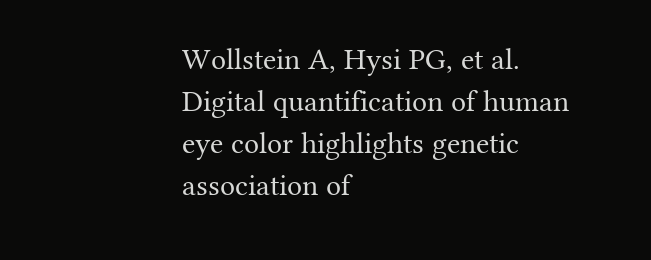Wollstein A, Hysi PG, et al. Digital quantification of human eye color highlights genetic association of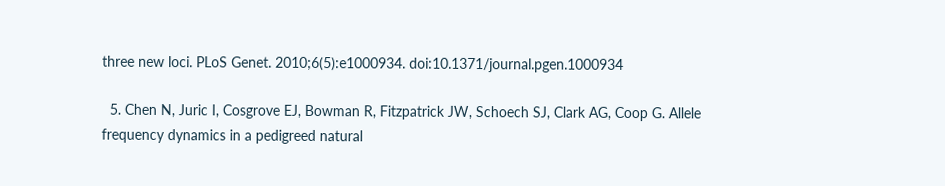three new loci. PLoS Genet. 2010;6(5):e1000934. doi:10.1371/journal.pgen.1000934

  5. Chen N, Juric I, Cosgrove EJ, Bowman R, Fitzpatrick JW, Schoech SJ, Clark AG, Coop G. Allele frequency dynamics in a pedigreed natural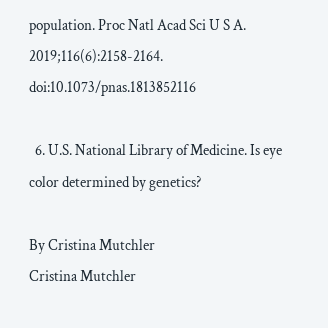population. Proc Natl Acad Sci U S A. 2019;116(6):2158-2164. doi:10.1073/pnas.1813852116

  6. U.S. National Library of Medicine. Is eye color determined by genetics?

By Cristina Mutchler
Cristina Mutchler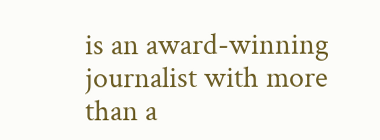is an award-winning journalist with more than a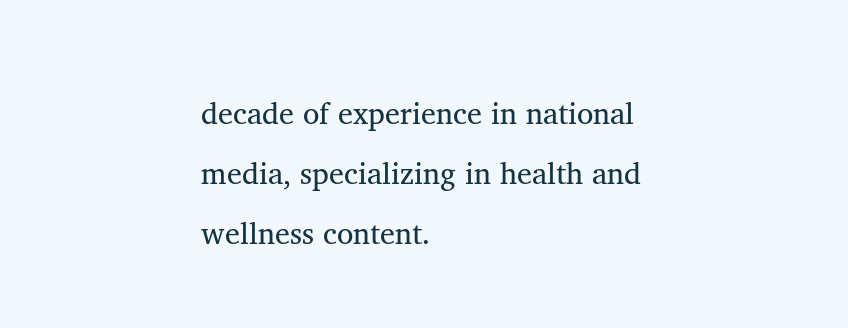decade of experience in national media, specializing in health and wellness content.